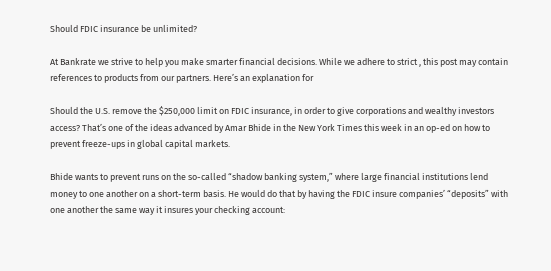Should FDIC insurance be unlimited?

At Bankrate we strive to help you make smarter financial decisions. While we adhere to strict , this post may contain references to products from our partners. Here’s an explanation for

Should the U.S. remove the $250,000 limit on FDIC insurance, in order to give corporations and wealthy investors access? That’s one of the ideas advanced by Amar Bhide in the New York Times this week in an op-ed on how to prevent freeze-ups in global capital markets.

Bhide wants to prevent runs on the so-called “shadow banking system,” where large financial institutions lend money to one another on a short-term basis. He would do that by having the FDIC insure companies’ “deposits” with one another the same way it insures your checking account: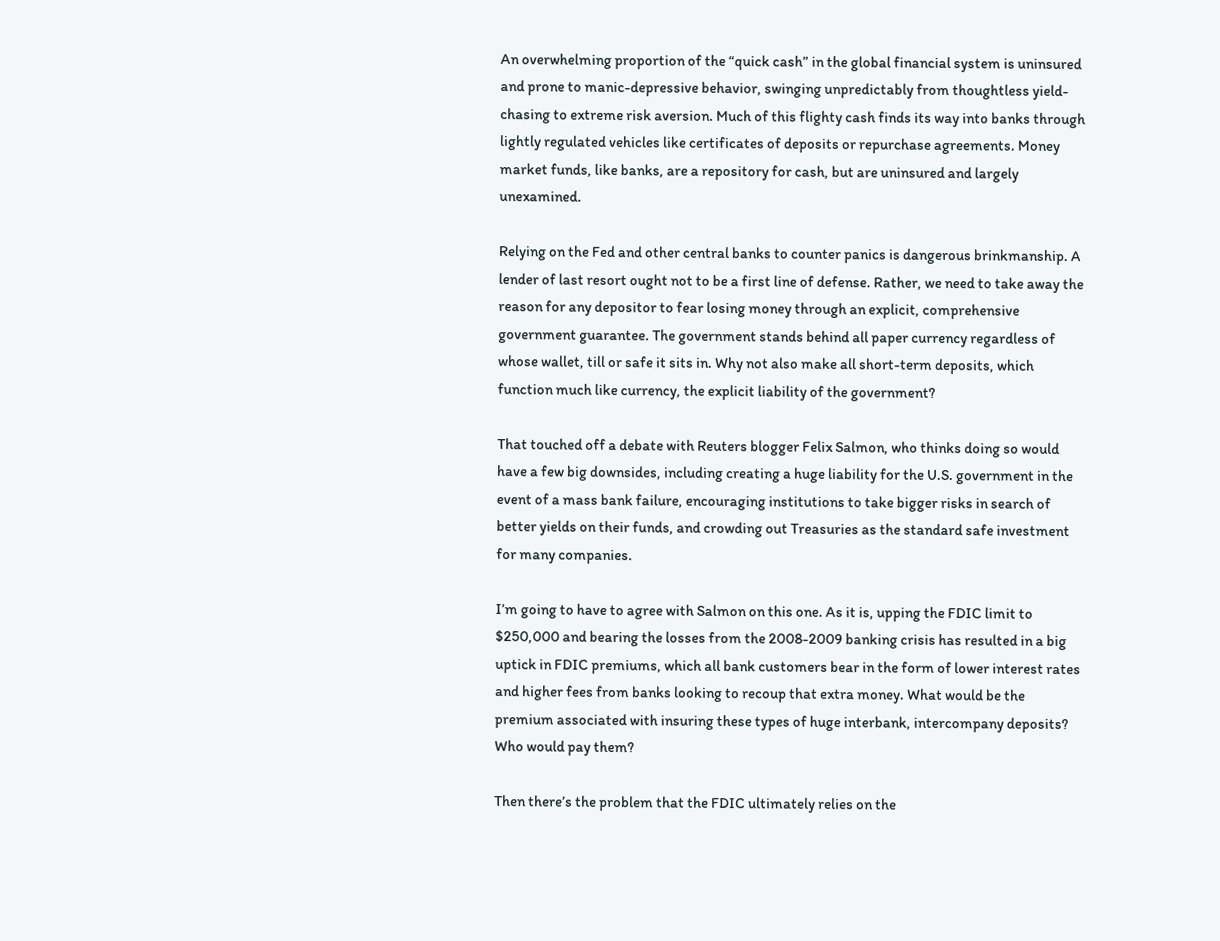An overwhelming proportion of the “quick cash” in the global financial system is uninsured and prone to manic-depressive behavior, swinging unpredictably from thoughtless yield-chasing to extreme risk aversion. Much of this flighty cash finds its way into banks through lightly regulated vehicles like certificates of deposits or repurchase agreements. Money market funds, like banks, are a repository for cash, but are uninsured and largely unexamined.

Relying on the Fed and other central banks to counter panics is dangerous brinkmanship. A lender of last resort ought not to be a first line of defense. Rather, we need to take away the reason for any depositor to fear losing money through an explicit, comprehensive government guarantee. The government stands behind all paper currency regardless of whose wallet, till or safe it sits in. Why not also make all short-term deposits, which function much like currency, the explicit liability of the government?

That touched off a debate with Reuters blogger Felix Salmon, who thinks doing so would have a few big downsides, including creating a huge liability for the U.S. government in the event of a mass bank failure, encouraging institutions to take bigger risks in search of better yields on their funds, and crowding out Treasuries as the standard safe investment for many companies.

I’m going to have to agree with Salmon on this one. As it is, upping the FDIC limit to $250,000 and bearing the losses from the 2008-2009 banking crisis has resulted in a big uptick in FDIC premiums, which all bank customers bear in the form of lower interest rates and higher fees from banks looking to recoup that extra money. What would be the premium associated with insuring these types of huge interbank, intercompany deposits? Who would pay them?

Then there’s the problem that the FDIC ultimately relies on the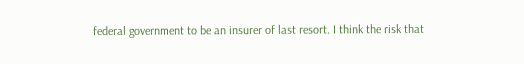federal government to be an insurer of last resort. I think the risk that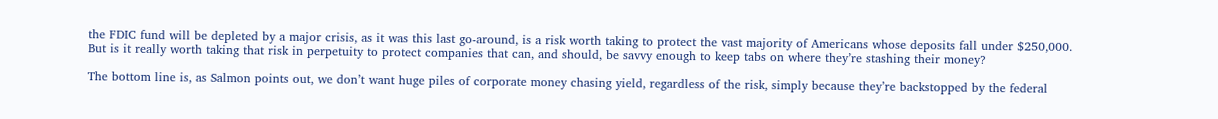the FDIC fund will be depleted by a major crisis, as it was this last go-around, is a risk worth taking to protect the vast majority of Americans whose deposits fall under $250,000. But is it really worth taking that risk in perpetuity to protect companies that can, and should, be savvy enough to keep tabs on where they’re stashing their money?

The bottom line is, as Salmon points out, we don’t want huge piles of corporate money chasing yield, regardless of the risk, simply because they’re backstopped by the federal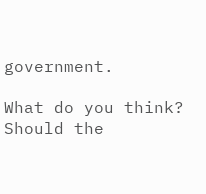government.

What do you think? Should the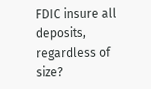FDIC insure all deposits, regardless of size?